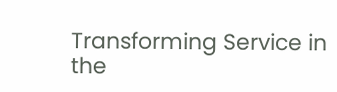Transforming Service in the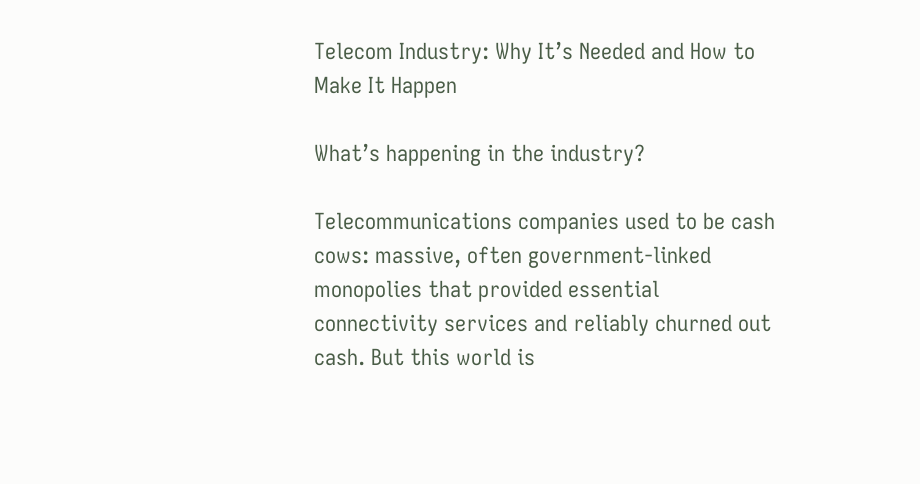Telecom Industry: Why It’s Needed and How to Make It Happen

What’s happening in the industry?

Telecommunications companies used to be cash cows: massive, often government-linked monopolies that provided essential connectivity services and reliably churned out cash. But this world is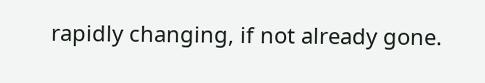rapidly changing, if not already gone.